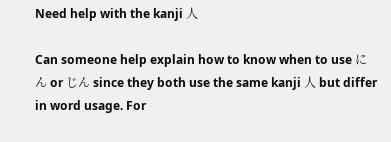Need help with the kanji 人

Can someone help explain how to know when to use にん or じん since they both use the same kanji 人 but differ in word usage. For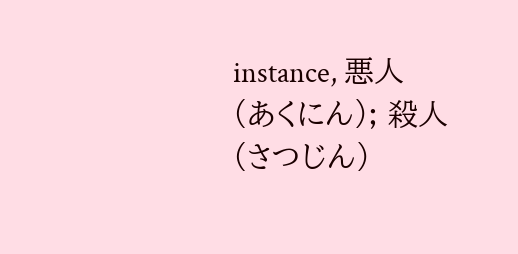instance, 悪人(あくにん); 殺人(さつじん)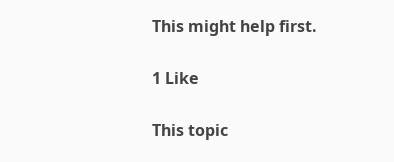This might help first.

1 Like

This topic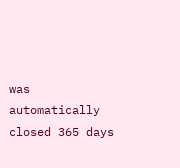was automatically closed 365 days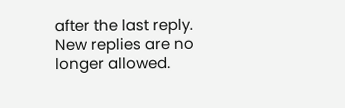after the last reply. New replies are no longer allowed.